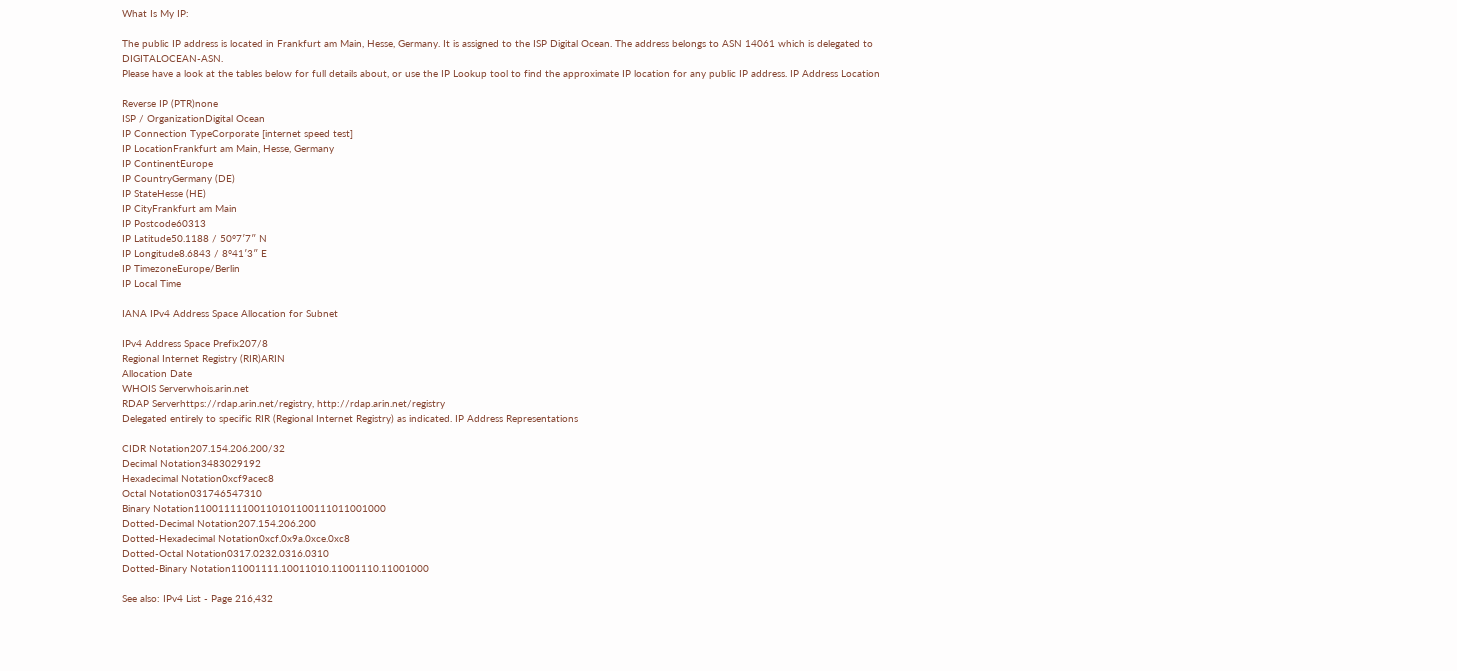What Is My IP:

The public IP address is located in Frankfurt am Main, Hesse, Germany. It is assigned to the ISP Digital Ocean. The address belongs to ASN 14061 which is delegated to DIGITALOCEAN-ASN.
Please have a look at the tables below for full details about, or use the IP Lookup tool to find the approximate IP location for any public IP address. IP Address Location

Reverse IP (PTR)none
ISP / OrganizationDigital Ocean
IP Connection TypeCorporate [internet speed test]
IP LocationFrankfurt am Main, Hesse, Germany
IP ContinentEurope
IP CountryGermany (DE)
IP StateHesse (HE)
IP CityFrankfurt am Main
IP Postcode60313
IP Latitude50.1188 / 50°7′7″ N
IP Longitude8.6843 / 8°41′3″ E
IP TimezoneEurope/Berlin
IP Local Time

IANA IPv4 Address Space Allocation for Subnet

IPv4 Address Space Prefix207/8
Regional Internet Registry (RIR)ARIN
Allocation Date
WHOIS Serverwhois.arin.net
RDAP Serverhttps://rdap.arin.net/registry, http://rdap.arin.net/registry
Delegated entirely to specific RIR (Regional Internet Registry) as indicated. IP Address Representations

CIDR Notation207.154.206.200/32
Decimal Notation3483029192
Hexadecimal Notation0xcf9acec8
Octal Notation031746547310
Binary Notation11001111100110101100111011001000
Dotted-Decimal Notation207.154.206.200
Dotted-Hexadecimal Notation0xcf.0x9a.0xce.0xc8
Dotted-Octal Notation0317.0232.0316.0310
Dotted-Binary Notation11001111.10011010.11001110.11001000

See also: IPv4 List - Page 216,432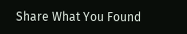Share What You Found